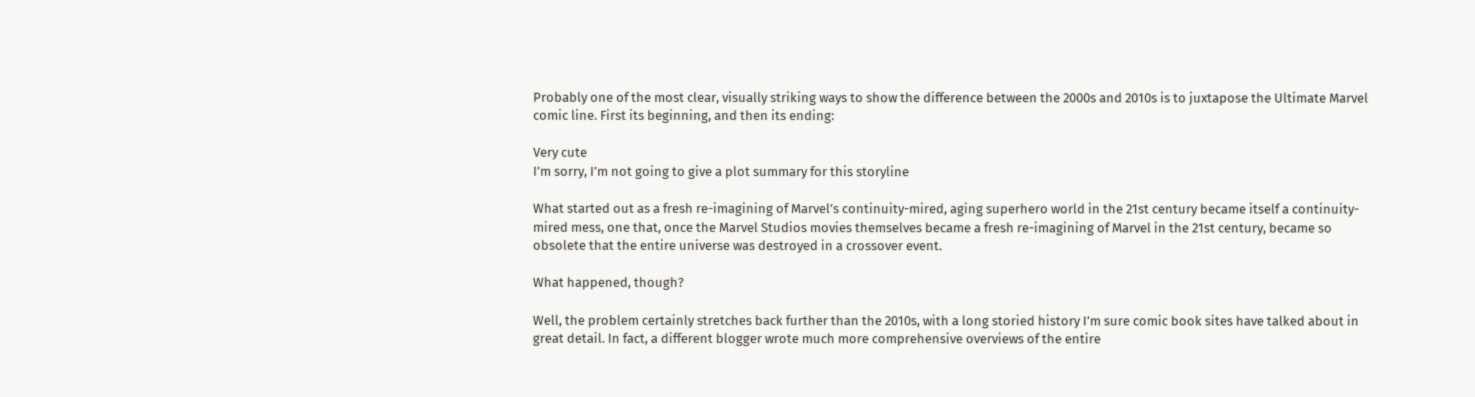Probably one of the most clear, visually striking ways to show the difference between the 2000s and 2010s is to juxtapose the Ultimate Marvel comic line. First its beginning, and then its ending:

Very cute
I’m sorry, I’m not going to give a plot summary for this storyline

What started out as a fresh re-imagining of Marvel’s continuity-mired, aging superhero world in the 21st century became itself a continuity-mired mess, one that, once the Marvel Studios movies themselves became a fresh re-imagining of Marvel in the 21st century, became so obsolete that the entire universe was destroyed in a crossover event.

What happened, though?

Well, the problem certainly stretches back further than the 2010s, with a long storied history I’m sure comic book sites have talked about in great detail. In fact, a different blogger wrote much more comprehensive overviews of the entire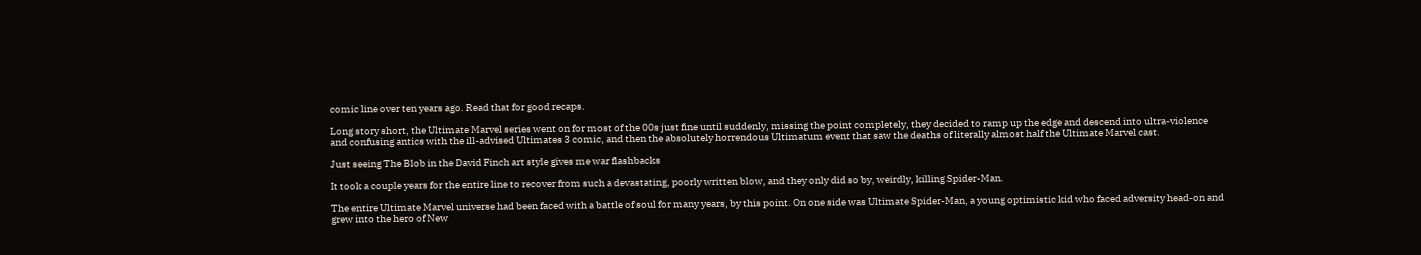comic line over ten years ago. Read that for good recaps.

Long story short, the Ultimate Marvel series went on for most of the 00s just fine until suddenly, missing the point completely, they decided to ramp up the edge and descend into ultra-violence and confusing antics with the ill-advised Ultimates 3 comic, and then the absolutely horrendous Ultimatum event that saw the deaths of literally almost half the Ultimate Marvel cast.

Just seeing The Blob in the David Finch art style gives me war flashbacks

It took a couple years for the entire line to recover from such a devastating, poorly written blow, and they only did so by, weirdly, killing Spider-Man.

The entire Ultimate Marvel universe had been faced with a battle of soul for many years, by this point. On one side was Ultimate Spider-Man, a young optimistic kid who faced adversity head-on and grew into the hero of New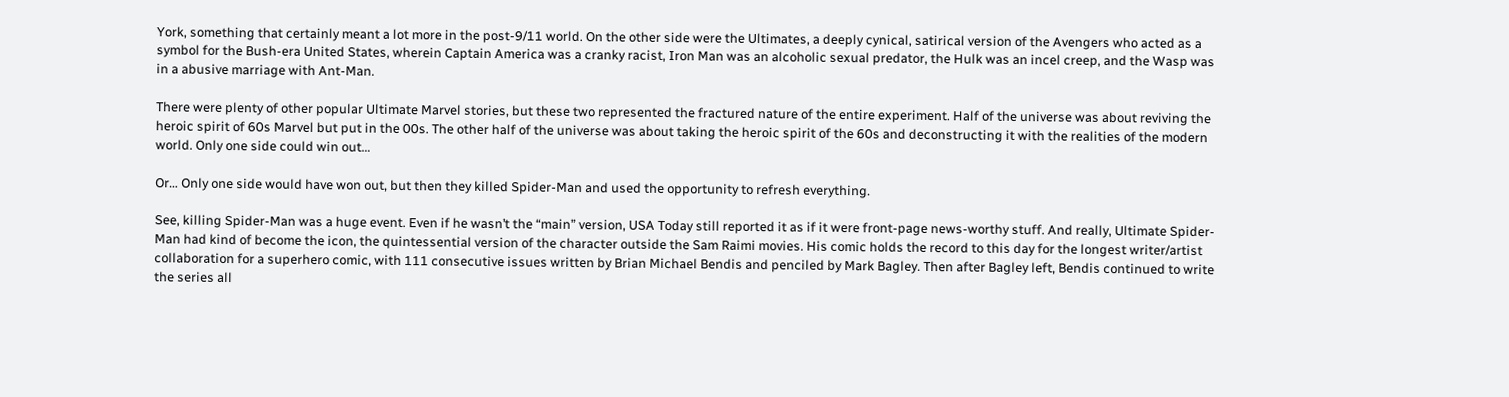York, something that certainly meant a lot more in the post-9/11 world. On the other side were the Ultimates, a deeply cynical, satirical version of the Avengers who acted as a symbol for the Bush-era United States, wherein Captain America was a cranky racist, Iron Man was an alcoholic sexual predator, the Hulk was an incel creep, and the Wasp was in a abusive marriage with Ant-Man.

There were plenty of other popular Ultimate Marvel stories, but these two represented the fractured nature of the entire experiment. Half of the universe was about reviving the heroic spirit of 60s Marvel but put in the 00s. The other half of the universe was about taking the heroic spirit of the 60s and deconstructing it with the realities of the modern world. Only one side could win out…

Or… Only one side would have won out, but then they killed Spider-Man and used the opportunity to refresh everything.

See, killing Spider-Man was a huge event. Even if he wasn’t the “main” version, USA Today still reported it as if it were front-page news-worthy stuff. And really, Ultimate Spider-Man had kind of become the icon, the quintessential version of the character outside the Sam Raimi movies. His comic holds the record to this day for the longest writer/artist collaboration for a superhero comic, with 111 consecutive issues written by Brian Michael Bendis and penciled by Mark Bagley. Then after Bagley left, Bendis continued to write the series all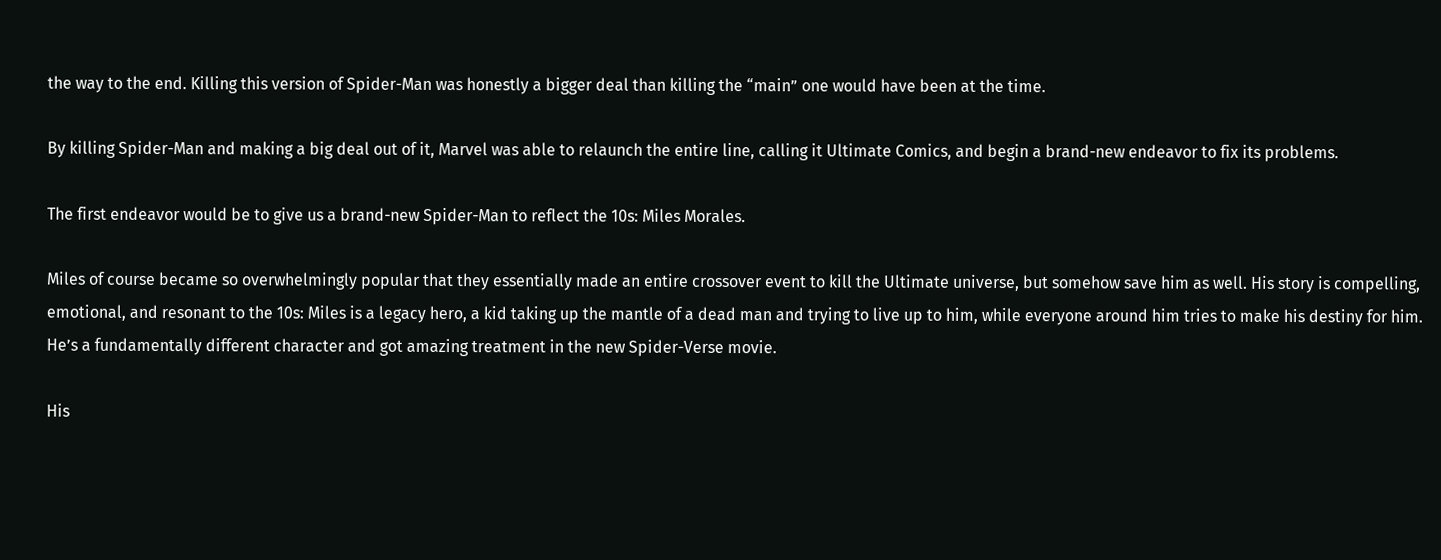the way to the end. Killing this version of Spider-Man was honestly a bigger deal than killing the “main” one would have been at the time.

By killing Spider-Man and making a big deal out of it, Marvel was able to relaunch the entire line, calling it Ultimate Comics, and begin a brand-new endeavor to fix its problems.

The first endeavor would be to give us a brand-new Spider-Man to reflect the 10s: Miles Morales.

Miles of course became so overwhelmingly popular that they essentially made an entire crossover event to kill the Ultimate universe, but somehow save him as well. His story is compelling, emotional, and resonant to the 10s: Miles is a legacy hero, a kid taking up the mantle of a dead man and trying to live up to him, while everyone around him tries to make his destiny for him. He’s a fundamentally different character and got amazing treatment in the new Spider-Verse movie.

His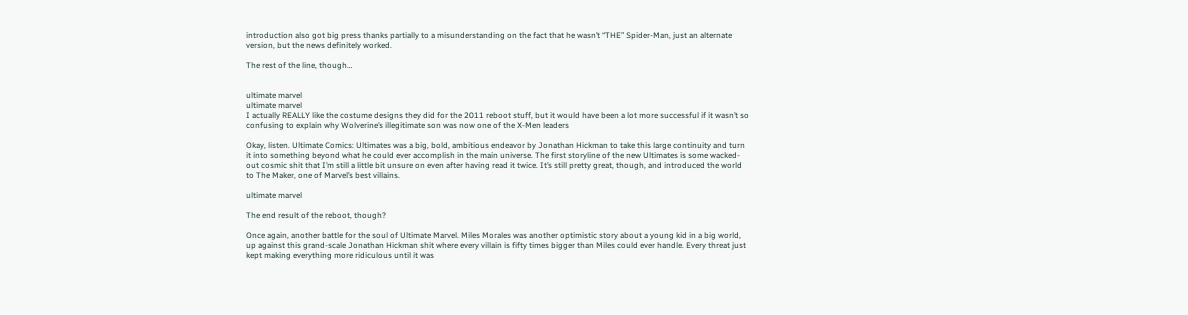introduction also got big press thanks partially to a misunderstanding on the fact that he wasn’t “THE” Spider-Man, just an alternate version, but the news definitely worked.

The rest of the line, though…


ultimate marvel
ultimate marvel
I actually REALLY like the costume designs they did for the 2011 reboot stuff, but it would have been a lot more successful if it wasn’t so confusing to explain why Wolverine’s illegitimate son was now one of the X-Men leaders

Okay, listen. Ultimate Comics: Ultimates was a big, bold, ambitious endeavor by Jonathan Hickman to take this large continuity and turn it into something beyond what he could ever accomplish in the main universe. The first storyline of the new Ultimates is some wacked-out cosmic shit that I’m still a little bit unsure on even after having read it twice. It’s still pretty great, though, and introduced the world to The Maker, one of Marvel’s best villains.

ultimate marvel

The end result of the reboot, though?

Once again, another battle for the soul of Ultimate Marvel. Miles Morales was another optimistic story about a young kid in a big world, up against this grand-scale Jonathan Hickman shit where every villain is fifty times bigger than Miles could ever handle. Every threat just kept making everything more ridiculous until it was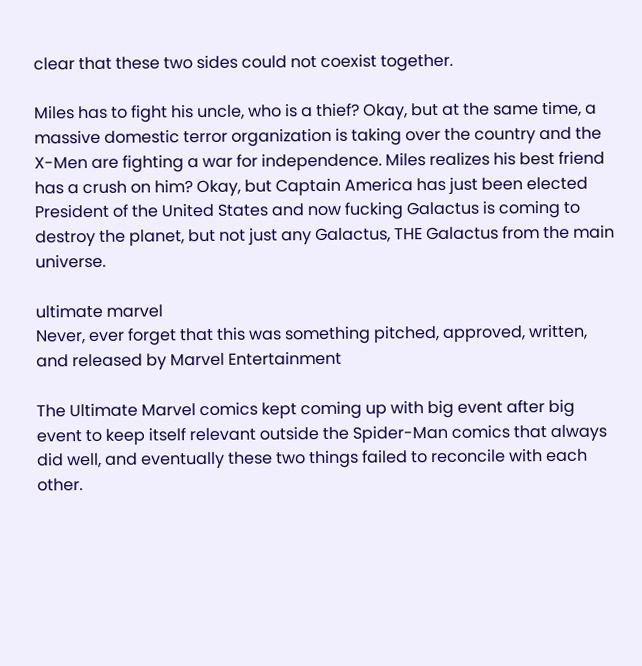clear that these two sides could not coexist together.

Miles has to fight his uncle, who is a thief? Okay, but at the same time, a massive domestic terror organization is taking over the country and the X-Men are fighting a war for independence. Miles realizes his best friend has a crush on him? Okay, but Captain America has just been elected President of the United States and now fucking Galactus is coming to destroy the planet, but not just any Galactus, THE Galactus from the main universe.

ultimate marvel
Never, ever forget that this was something pitched, approved, written, and released by Marvel Entertainment

The Ultimate Marvel comics kept coming up with big event after big event to keep itself relevant outside the Spider-Man comics that always did well, and eventually these two things failed to reconcile with each other.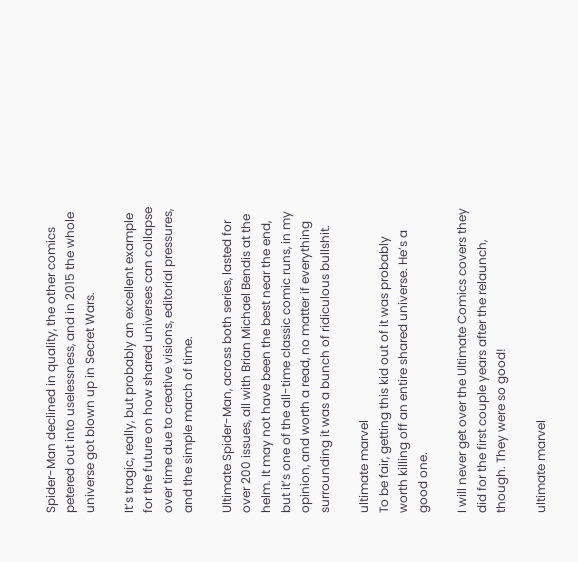Spider-Man declined in quality, the other comics petered out into uselessness, and in 2015 the whole universe got blown up in Secret Wars.

It’s tragic, really, but probably an excellent example for the future on how shared universes can collapse over time due to creative visions, editorial pressures, and the simple march of time.

Ultimate Spider-Man, across both series, lasted for over 200 issues, all with Brian Michael Bendis at the helm. It may not have been the best near the end, but it’s one of the all-time classic comic runs, in my opinion, and worth a read, no matter if everything surrounding it was a bunch of ridiculous bullshit.

ultimate marvel
To be fair, getting this kid out of it was probably worth killing off an entire shared universe. He’s a good one.

I will never get over the Ultimate Comics covers they did for the first couple years after the relaunch, though. They were so good!

ultimate marvel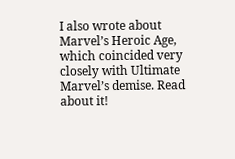I also wrote about Marvel’s Heroic Age, which coincided very closely with Ultimate Marvel’s demise. Read about it!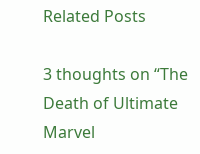Related Posts

3 thoughts on “The Death of Ultimate Marvel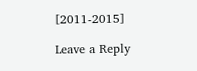[2011-2015]

Leave a Reply